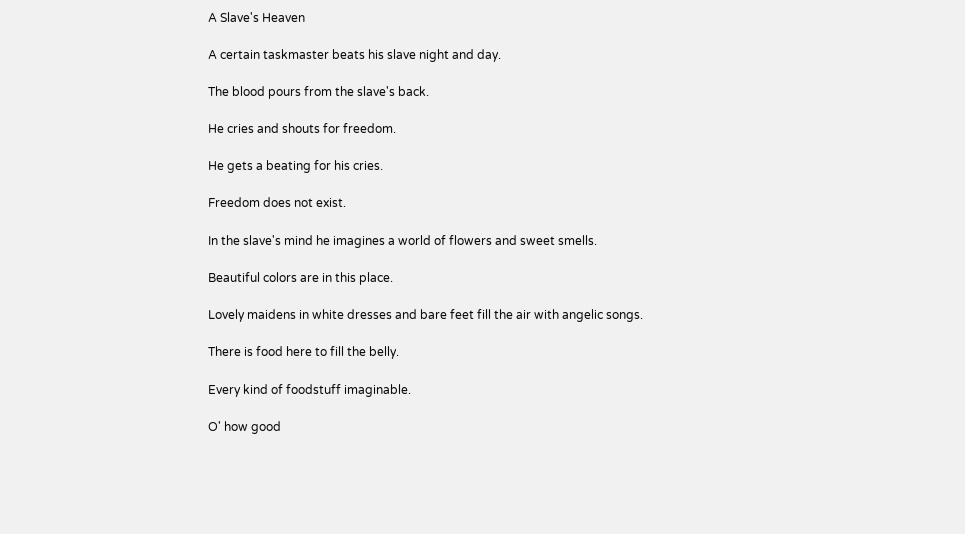A Slave's Heaven

A certain taskmaster beats his slave night and day.

The blood pours from the slave's back.

He cries and shouts for freedom.

He gets a beating for his cries.

Freedom does not exist.

In the slave's mind he imagines a world of flowers and sweet smells.

Beautiful colors are in this place.

Lovely maidens in white dresses and bare feet fill the air with angelic songs.

There is food here to fill the belly.

Every kind of foodstuff imaginable.

O' how good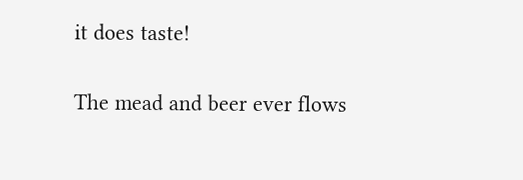it does taste!

The mead and beer ever flows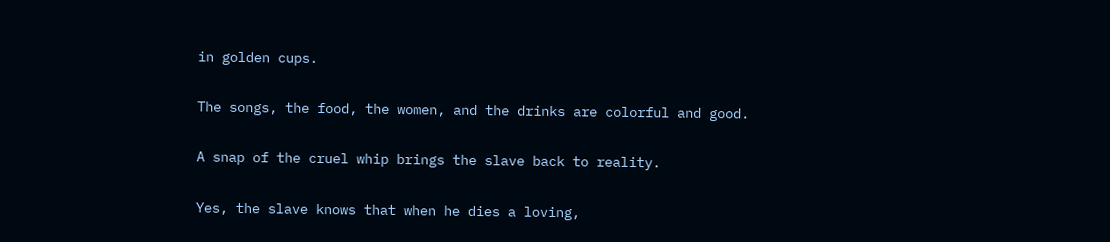in golden cups.

The songs, the food, the women, and the drinks are colorful and good.

A snap of the cruel whip brings the slave back to reality.

Yes, the slave knows that when he dies a loving,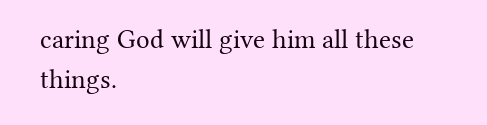caring God will give him all these things.